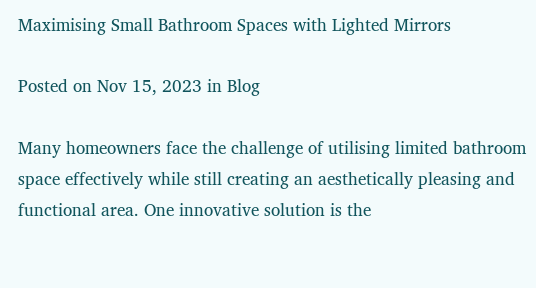Maximising Small Bathroom Spaces with Lighted Mirrors

Posted on Nov 15, 2023 in Blog

Many homeowners face the challenge of utilising limited bathroom space effectively while still creating an aesthetically pleasing and functional area. One innovative solution is the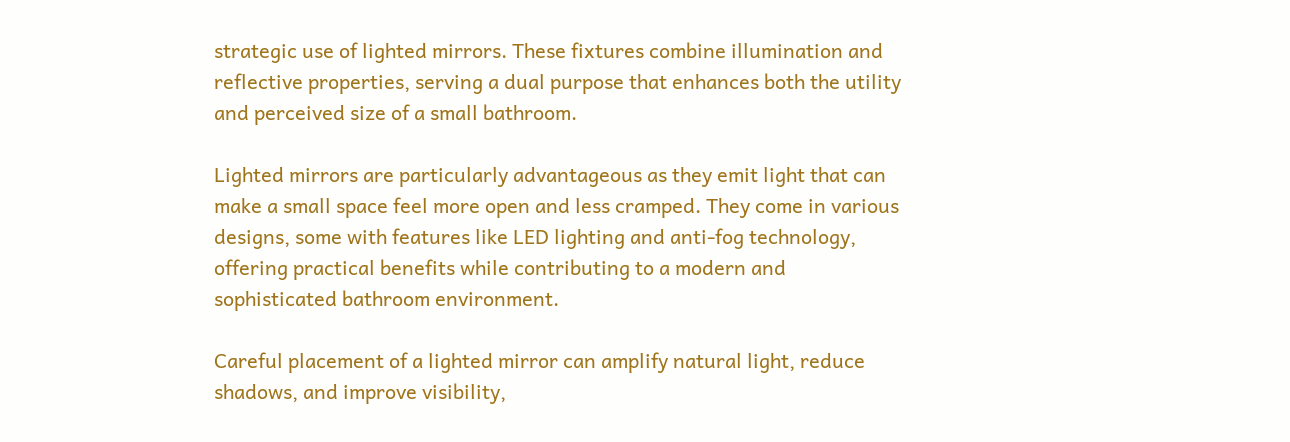strategic use of lighted mirrors. These fixtures combine illumination and reflective properties, serving a dual purpose that enhances both the utility and perceived size of a small bathroom.

Lighted mirrors are particularly advantageous as they emit light that can make a small space feel more open and less cramped. They come in various designs, some with features like LED lighting and anti-fog technology, offering practical benefits while contributing to a modern and sophisticated bathroom environment.

Careful placement of a lighted mirror can amplify natural light, reduce shadows, and improve visibility,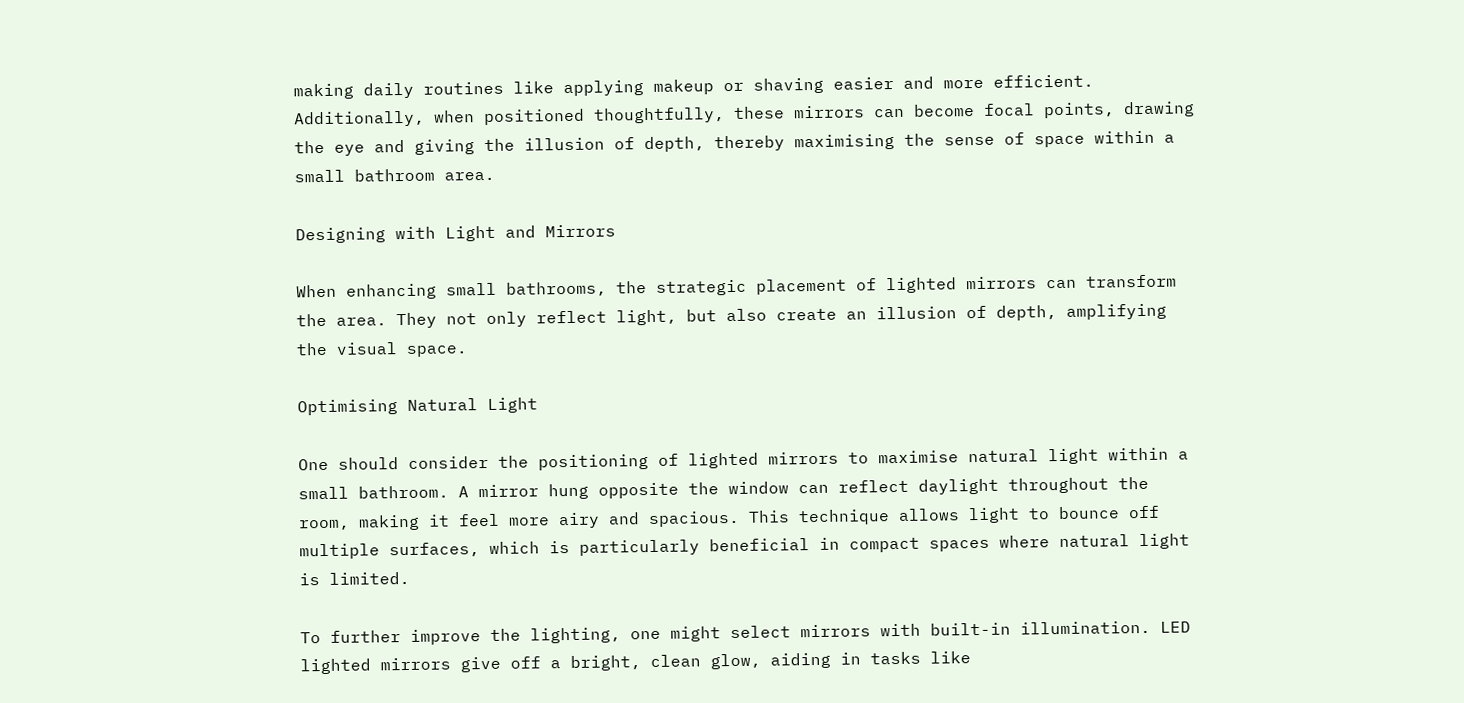making daily routines like applying makeup or shaving easier and more efficient. Additionally, when positioned thoughtfully, these mirrors can become focal points, drawing the eye and giving the illusion of depth, thereby maximising the sense of space within a small bathroom area.

Designing with Light and Mirrors

When enhancing small bathrooms, the strategic placement of lighted mirrors can transform the area. They not only reflect light, but also create an illusion of depth, amplifying the visual space.

Optimising Natural Light

One should consider the positioning of lighted mirrors to maximise natural light within a small bathroom. A mirror hung opposite the window can reflect daylight throughout the room, making it feel more airy and spacious. This technique allows light to bounce off multiple surfaces, which is particularly beneficial in compact spaces where natural light is limited.

To further improve the lighting, one might select mirrors with built-in illumination. LED lighted mirrors give off a bright, clean glow, aiding in tasks like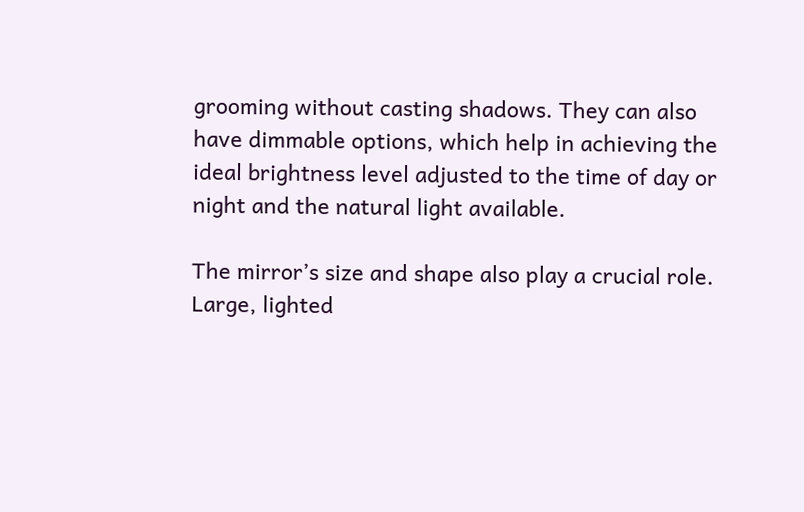grooming without casting shadows. They can also have dimmable options, which help in achieving the ideal brightness level adjusted to the time of day or night and the natural light available.

The mirror’s size and shape also play a crucial role. Large, lighted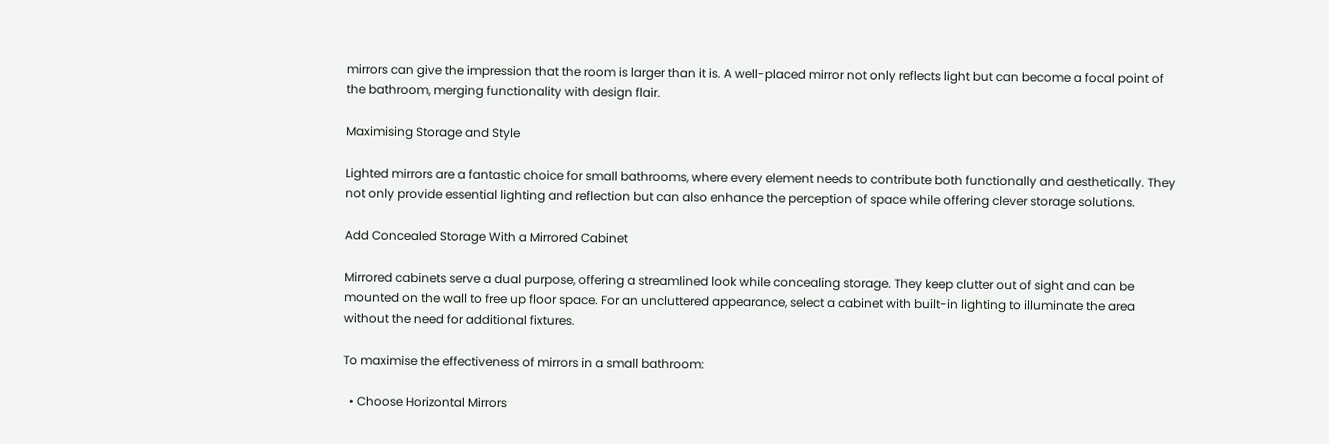mirrors can give the impression that the room is larger than it is. A well-placed mirror not only reflects light but can become a focal point of the bathroom, merging functionality with design flair.

Maximising Storage and Style

Lighted mirrors are a fantastic choice for small bathrooms, where every element needs to contribute both functionally and aesthetically. They not only provide essential lighting and reflection but can also enhance the perception of space while offering clever storage solutions.

Add Concealed Storage With a Mirrored Cabinet

Mirrored cabinets serve a dual purpose, offering a streamlined look while concealing storage. They keep clutter out of sight and can be mounted on the wall to free up floor space. For an uncluttered appearance, select a cabinet with built-in lighting to illuminate the area without the need for additional fixtures.

To maximise the effectiveness of mirrors in a small bathroom:

  • Choose Horizontal Mirrors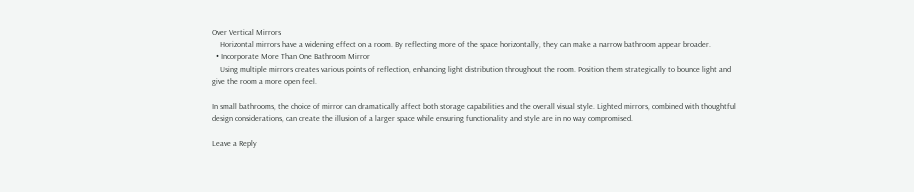Over Vertical Mirrors
    Horizontal mirrors have a widening effect on a room. By reflecting more of the space horizontally, they can make a narrow bathroom appear broader.
  • Incorporate More Than One Bathroom Mirror
    Using multiple mirrors creates various points of reflection, enhancing light distribution throughout the room. Position them strategically to bounce light and give the room a more open feel.

In small bathrooms, the choice of mirror can dramatically affect both storage capabilities and the overall visual style. Lighted mirrors, combined with thoughtful design considerations, can create the illusion of a larger space while ensuring functionality and style are in no way compromised.

Leave a Reply